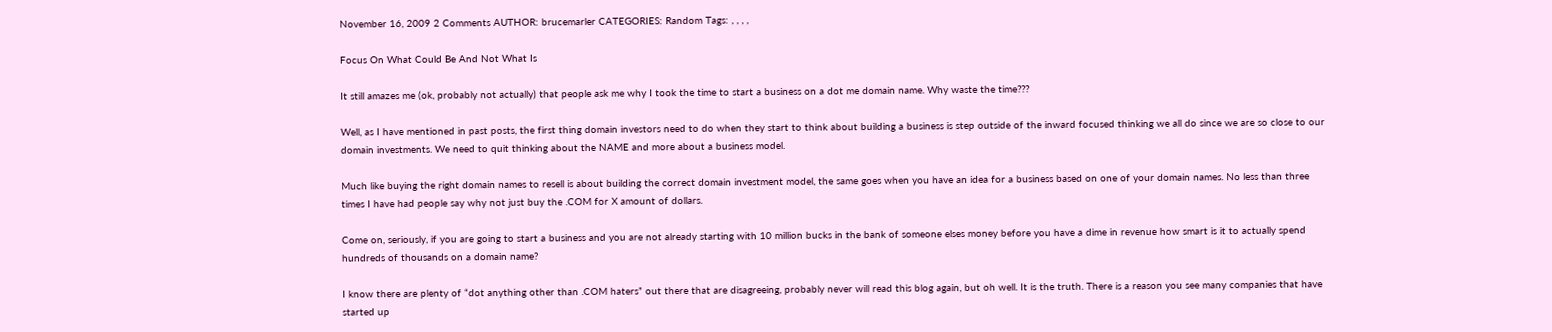November 16, 2009 2 Comments AUTHOR: brucemarler CATEGORIES: Random Tags: , , , ,

Focus On What Could Be And Not What Is

It still amazes me (ok, probably not actually) that people ask me why I took the time to start a business on a dot me domain name. Why waste the time???

Well, as I have mentioned in past posts, the first thing domain investors need to do when they start to think about building a business is step outside of the inward focused thinking we all do since we are so close to our domain investments. We need to quit thinking about the NAME and more about a business model.

Much like buying the right domain names to resell is about building the correct domain investment model, the same goes when you have an idea for a business based on one of your domain names. No less than three times I have had people say why not just buy the .COM for X amount of dollars.

Come on, seriously, if you are going to start a business and you are not already starting with 10 million bucks in the bank of someone elses money before you have a dime in revenue how smart is it to actually spend hundreds of thousands on a domain name?

I know there are plenty of “dot anything other than .COM haters” out there that are disagreeing, probably never will read this blog again, but oh well. It is the truth. There is a reason you see many companies that have started up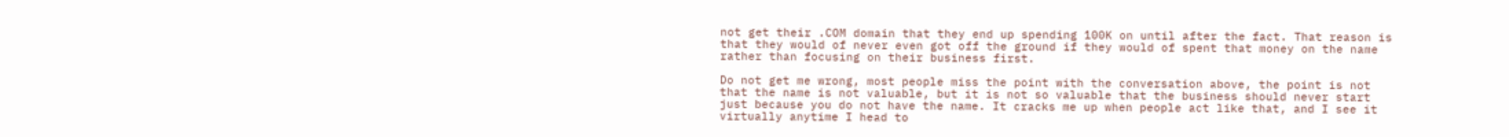not get their .COM domain that they end up spending 100K on until after the fact. That reason is that they would of never even got off the ground if they would of spent that money on the name rather than focusing on their business first.

Do not get me wrong, most people miss the point with the conversation above, the point is not that the name is not valuable, but it is not so valuable that the business should never start just because you do not have the name. It cracks me up when people act like that, and I see it virtually anytime I head to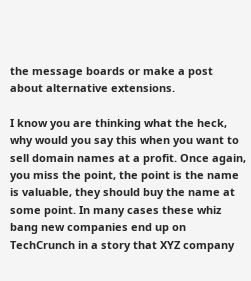the message boards or make a post about alternative extensions.

I know you are thinking what the heck, why would you say this when you want to sell domain names at a profit. Once again, you miss the point, the point is the name is valuable, they should buy the name at some point. In many cases these whiz bang new companies end up on TechCrunch in a story that XYZ company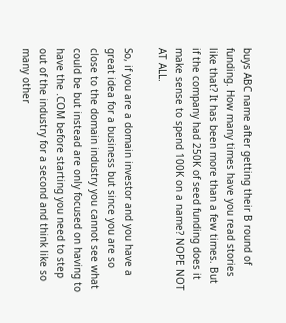buys ABC name after getting their B round of funding. How many times have you read stories like that? It has been more than a few times. But if the company had 250K of seed funding does it make sense to spend 100K on a name? NOPE NOT AT ALL.

So, if you are a domain investor and you have a great idea for a business but since you are so close to the domain industry you cannot see what could be but instead are only focused on having to have the .COM before starting you need to step out of the industry for a second and think like so many other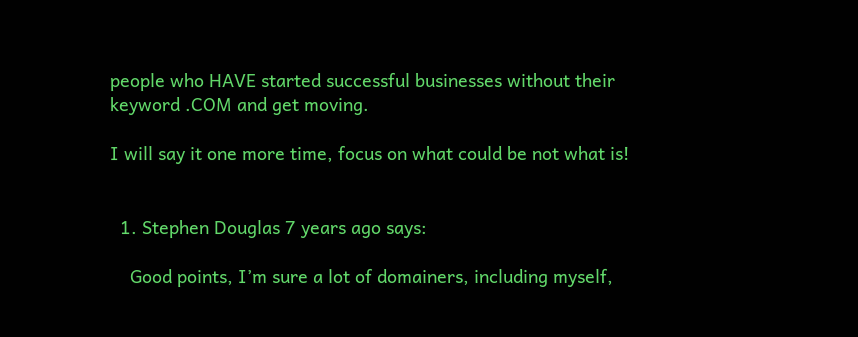people who HAVE started successful businesses without their keyword .COM and get moving.

I will say it one more time, focus on what could be not what is!


  1. Stephen Douglas 7 years ago says:

    Good points, I’m sure a lot of domainers, including myself,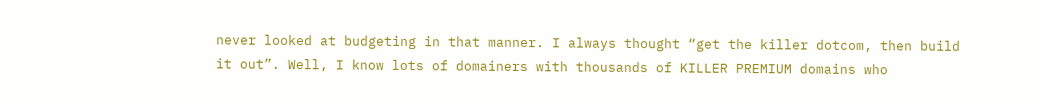never looked at budgeting in that manner. I always thought “get the killer dotcom, then build it out”. Well, I know lots of domainers with thousands of KILLER PREMIUM domains who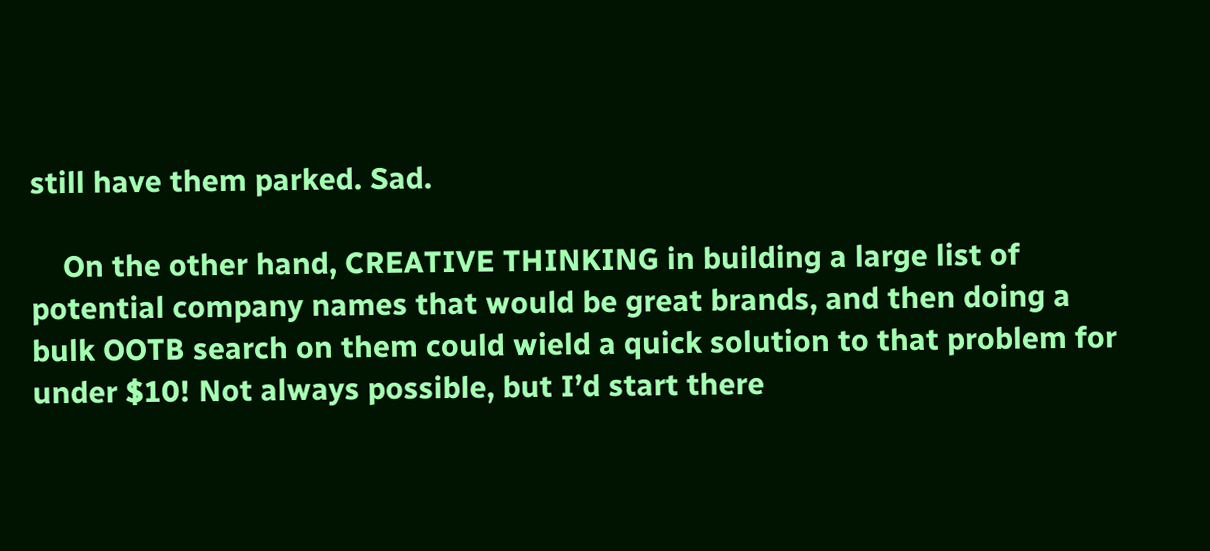still have them parked. Sad.

    On the other hand, CREATIVE THINKING in building a large list of potential company names that would be great brands, and then doing a bulk OOTB search on them could wield a quick solution to that problem for under $10! Not always possible, but I’d start there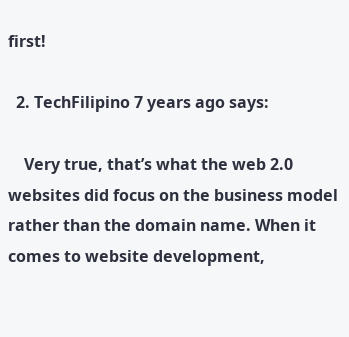first!

  2. TechFilipino 7 years ago says:

    Very true, that’s what the web 2.0 websites did focus on the business model rather than the domain name. When it comes to website development,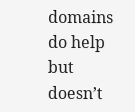domains do help but doesn’t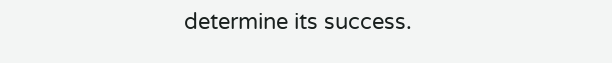determine its success.